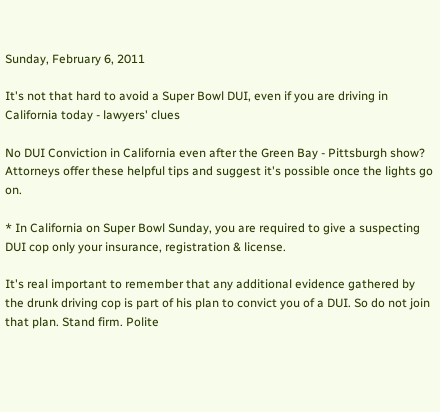Sunday, February 6, 2011

It's not that hard to avoid a Super Bowl DUI, even if you are driving in California today - lawyers' clues

No DUI Conviction in California even after the Green Bay - Pittsburgh show? Attorneys offer these helpful tips and suggest it's possible once the lights go on.

* In California on Super Bowl Sunday, you are required to give a suspecting DUI cop only your insurance, registration & license.

It's real important to remember that any additional evidence gathered by the drunk driving cop is part of his plan to convict you of a DUI. So do not join that plan. Stand firm. Polite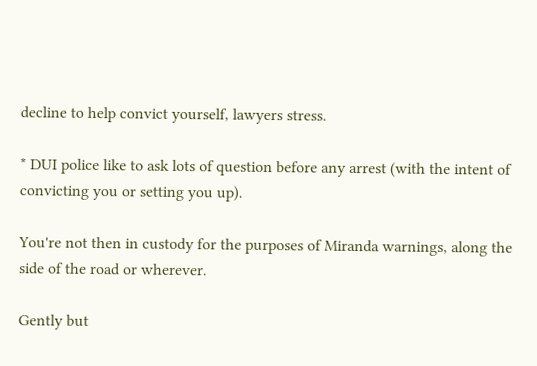decline to help convict yourself, lawyers stress.

* DUI police like to ask lots of question before any arrest (with the intent of convicting you or setting you up).

You're not then in custody for the purposes of Miranda warnings, along the side of the road or wherever.

Gently but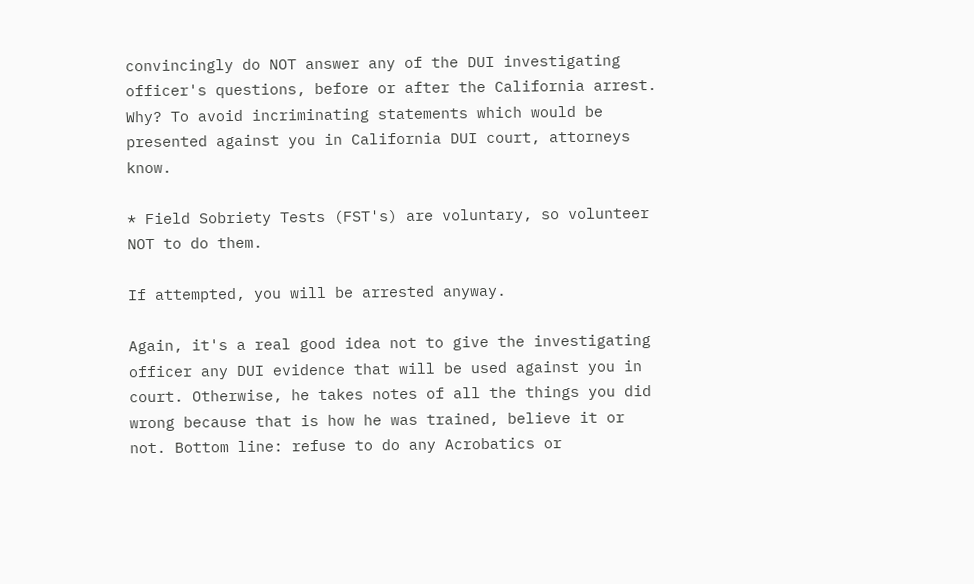convincingly do NOT answer any of the DUI investigating officer's questions, before or after the California arrest. Why? To avoid incriminating statements which would be presented against you in California DUI court, attorneys know.

* Field Sobriety Tests (FST's) are voluntary, so volunteer NOT to do them.

If attempted, you will be arrested anyway.

Again, it's a real good idea not to give the investigating officer any DUI evidence that will be used against you in court. Otherwise, he takes notes of all the things you did wrong because that is how he was trained, believe it or not. Bottom line: refuse to do any Acrobatics or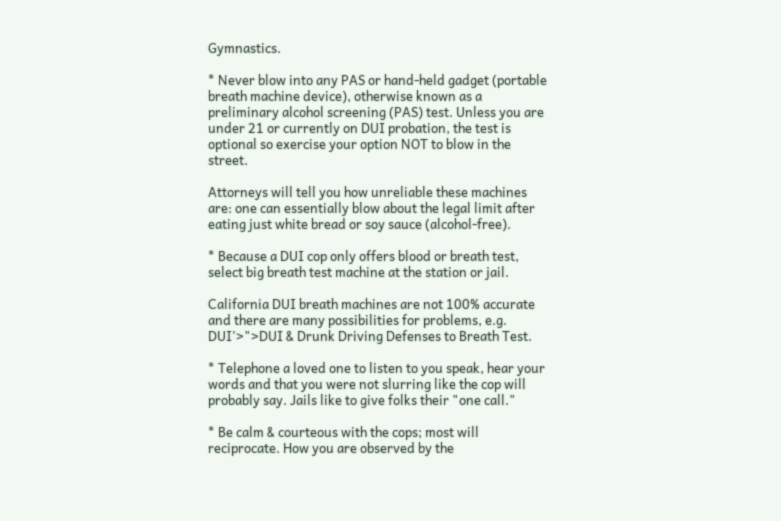Gymnastics.

* Never blow into any PAS or hand-held gadget (portable breath machine device), otherwise known as a preliminary alcohol screening (PAS) test. Unless you are under 21 or currently on DUI probation, the test is optional so exercise your option NOT to blow in the street.

Attorneys will tell you how unreliable these machines are: one can essentially blow about the legal limit after eating just white bread or soy sauce (alcohol-free).

* Because a DUI cop only offers blood or breath test, select big breath test machine at the station or jail.

California DUI breath machines are not 100% accurate and there are many possibilities for problems, e.g. DUI'>">DUI & Drunk Driving Defenses to Breath Test.

* Telephone a loved one to listen to you speak, hear your words and that you were not slurring like the cop will probably say. Jails like to give folks their "one call."

* Be calm & courteous with the cops; most will reciprocate. How you are observed by the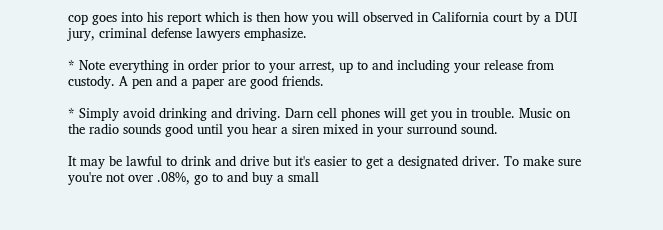cop goes into his report which is then how you will observed in California court by a DUI jury, criminal defense lawyers emphasize.

* Note everything in order prior to your arrest, up to and including your release from custody. A pen and a paper are good friends.

* Simply avoid drinking and driving. Darn cell phones will get you in trouble. Music on the radio sounds good until you hear a siren mixed in your surround sound.

It may be lawful to drink and drive but it's easier to get a designated driver. To make sure you're not over .08%, go to and buy a small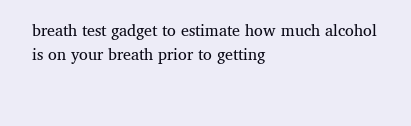breath test gadget to estimate how much alcohol is on your breath prior to getting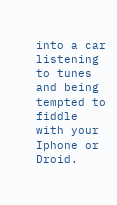into a car listening to tunes and being tempted to fiddle with your Iphone or Droid.